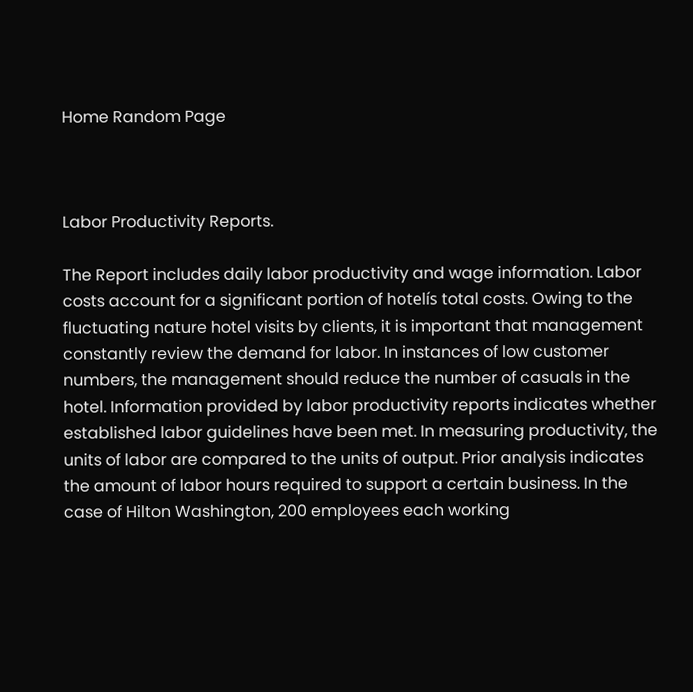Home Random Page



Labor Productivity Reports.

The Report includes daily labor productivity and wage information. Labor costs account for a significant portion of hotelís total costs. Owing to the fluctuating nature hotel visits by clients, it is important that management constantly review the demand for labor. In instances of low customer numbers, the management should reduce the number of casuals in the hotel. Information provided by labor productivity reports indicates whether established labor guidelines have been met. In measuring productivity, the units of labor are compared to the units of output. Prior analysis indicates the amount of labor hours required to support a certain business. In the case of Hilton Washington, 200 employees each working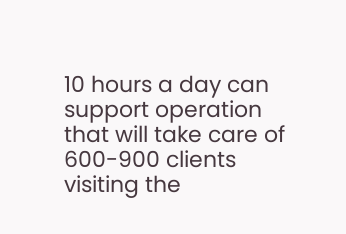10 hours a day can support operation that will take care of 600-900 clients visiting the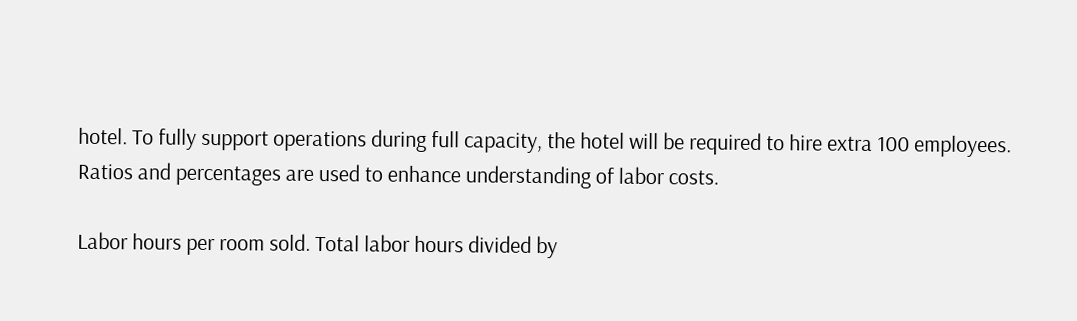hotel. To fully support operations during full capacity, the hotel will be required to hire extra 100 employees. Ratios and percentages are used to enhance understanding of labor costs.

Labor hours per room sold. Total labor hours divided by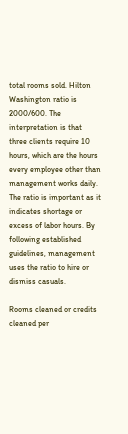total rooms sold. Hilton Washington ratio is 2000/600. The interpretation is that three clients require 10 hours, which are the hours every employee other than management works daily. The ratio is important as it indicates shortage or excess of labor hours. By following established guidelines, management uses the ratio to hire or dismiss casuals.

Rooms cleaned or credits cleaned per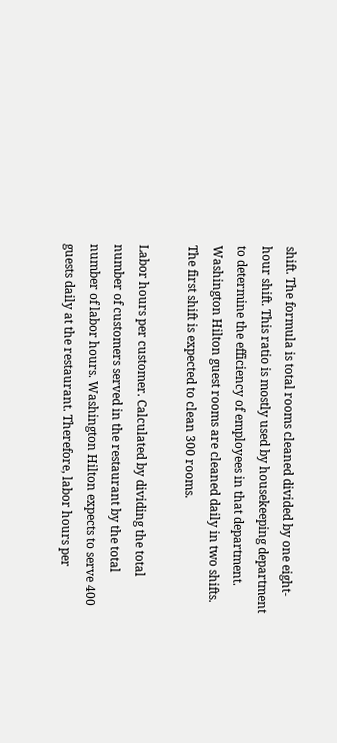shift. The formula is total rooms cleaned divided by one eight-hour shift. This ratio is mostly used by housekeeping department to determine the efficiency of employees in that department. Washington Hilton guest rooms are cleaned daily in two shifts. The first shift is expected to clean 300 rooms.

Labor hours per customer. Calculated by dividing the total number of customers served in the restaurant by the total number of labor hours. Washington Hilton expects to serve 400 guests daily at the restaurant. Therefore, labor hours per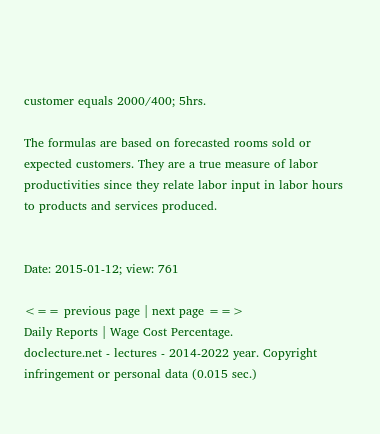customer equals 2000/400; 5hrs.

The formulas are based on forecasted rooms sold or expected customers. They are a true measure of labor productivities since they relate labor input in labor hours to products and services produced.


Date: 2015-01-12; view: 761

<== previous page | next page ==>
Daily Reports | Wage Cost Percentage.
doclecture.net - lectures - 2014-2022 year. Copyright infringement or personal data (0.015 sec.)